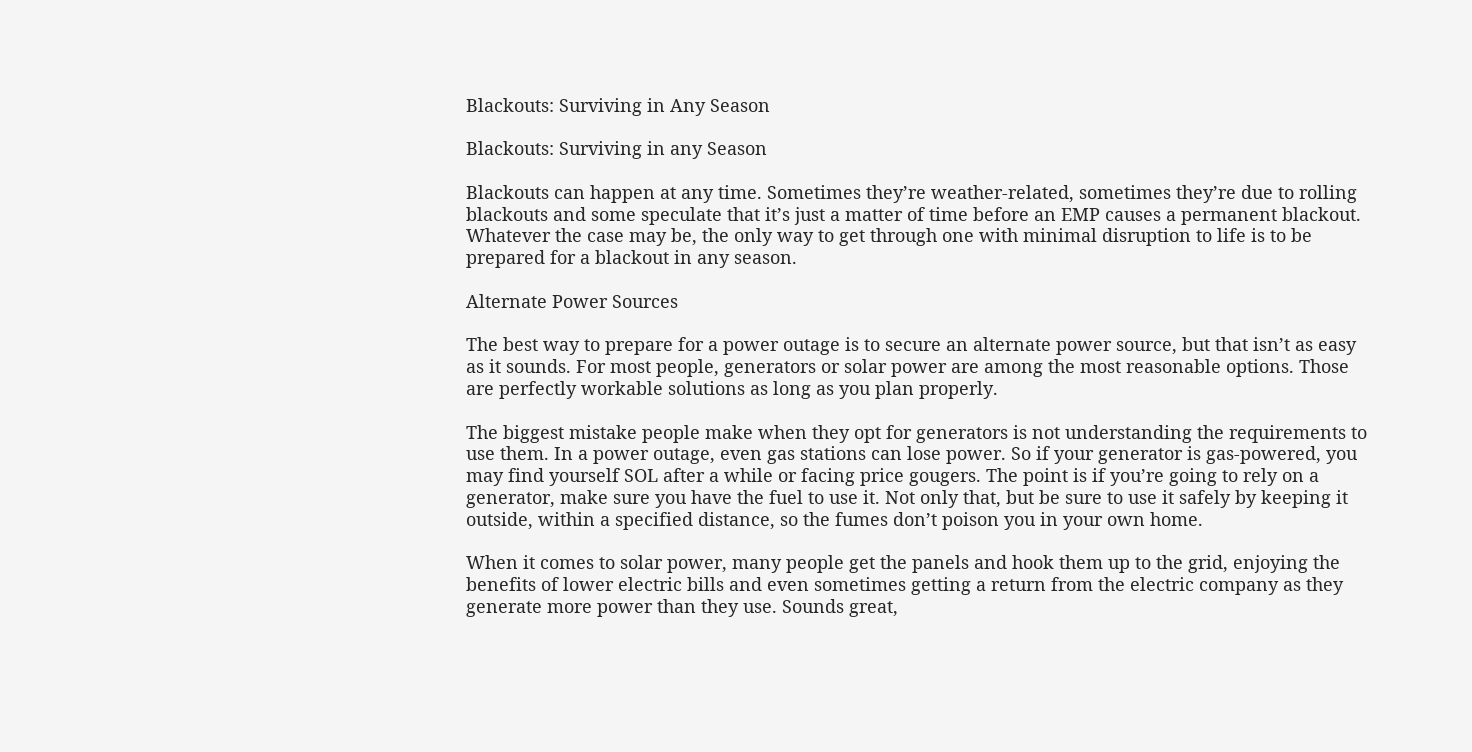Blackouts: Surviving in Any Season

Blackouts: Surviving in any Season

Blackouts can happen at any time. Sometimes they’re weather-related, sometimes they’re due to rolling blackouts and some speculate that it’s just a matter of time before an EMP causes a permanent blackout. Whatever the case may be, the only way to get through one with minimal disruption to life is to be prepared for a blackout in any season.

Alternate Power Sources

The best way to prepare for a power outage is to secure an alternate power source, but that isn’t as easy as it sounds. For most people, generators or solar power are among the most reasonable options. Those are perfectly workable solutions as long as you plan properly.

The biggest mistake people make when they opt for generators is not understanding the requirements to use them. In a power outage, even gas stations can lose power. So if your generator is gas-powered, you may find yourself SOL after a while or facing price gougers. The point is if you’re going to rely on a generator, make sure you have the fuel to use it. Not only that, but be sure to use it safely by keeping it outside, within a specified distance, so the fumes don’t poison you in your own home.

When it comes to solar power, many people get the panels and hook them up to the grid, enjoying the benefits of lower electric bills and even sometimes getting a return from the electric company as they generate more power than they use. Sounds great,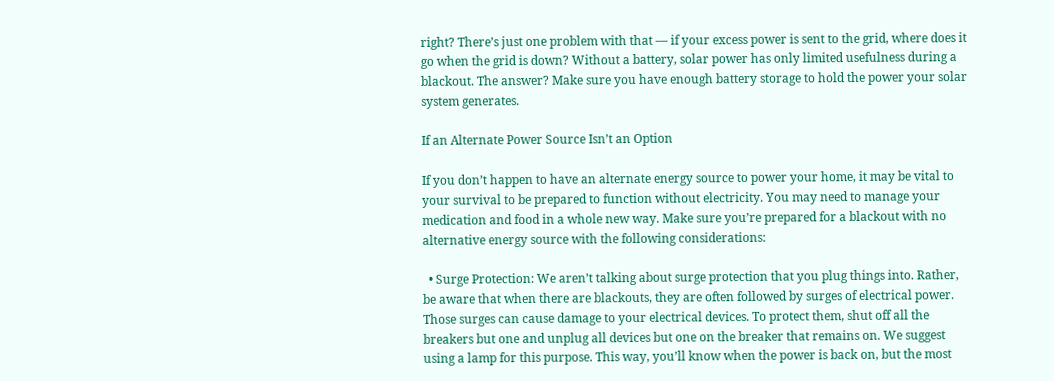right? There’s just one problem with that — if your excess power is sent to the grid, where does it go when the grid is down? Without a battery, solar power has only limited usefulness during a blackout. The answer? Make sure you have enough battery storage to hold the power your solar system generates.

If an Alternate Power Source Isn’t an Option

If you don’t happen to have an alternate energy source to power your home, it may be vital to your survival to be prepared to function without electricity. You may need to manage your medication and food in a whole new way. Make sure you’re prepared for a blackout with no alternative energy source with the following considerations:

  • Surge Protection: We aren’t talking about surge protection that you plug things into. Rather, be aware that when there are blackouts, they are often followed by surges of electrical power. Those surges can cause damage to your electrical devices. To protect them, shut off all the breakers but one and unplug all devices but one on the breaker that remains on. We suggest using a lamp for this purpose. This way, you’ll know when the power is back on, but the most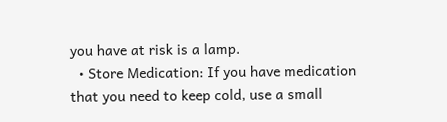you have at risk is a lamp.
  • Store Medication: If you have medication that you need to keep cold, use a small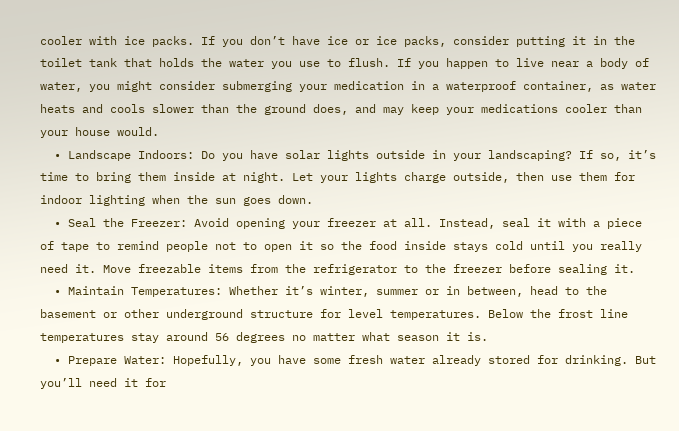cooler with ice packs. If you don’t have ice or ice packs, consider putting it in the toilet tank that holds the water you use to flush. If you happen to live near a body of water, you might consider submerging your medication in a waterproof container, as water heats and cools slower than the ground does, and may keep your medications cooler than your house would.
  • Landscape Indoors: Do you have solar lights outside in your landscaping? If so, it’s time to bring them inside at night. Let your lights charge outside, then use them for indoor lighting when the sun goes down.
  • Seal the Freezer: Avoid opening your freezer at all. Instead, seal it with a piece of tape to remind people not to open it so the food inside stays cold until you really need it. Move freezable items from the refrigerator to the freezer before sealing it.
  • Maintain Temperatures: Whether it’s winter, summer or in between, head to the basement or other underground structure for level temperatures. Below the frost line temperatures stay around 56 degrees no matter what season it is.
  • Prepare Water: Hopefully, you have some fresh water already stored for drinking. But you’ll need it for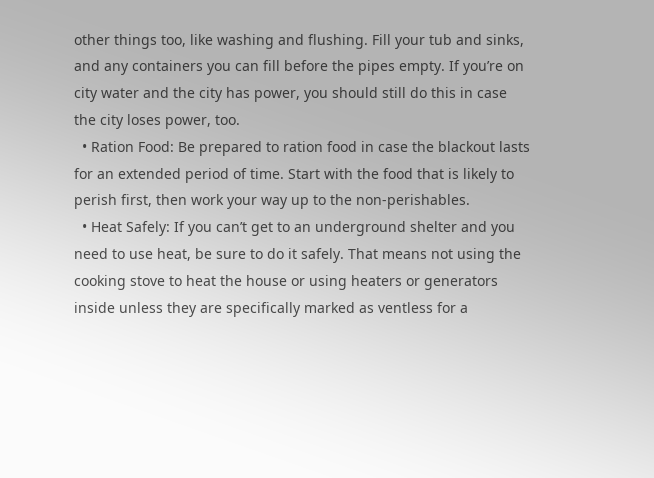other things too, like washing and flushing. Fill your tub and sinks, and any containers you can fill before the pipes empty. If you’re on city water and the city has power, you should still do this in case the city loses power, too.
  • Ration Food: Be prepared to ration food in case the blackout lasts for an extended period of time. Start with the food that is likely to perish first, then work your way up to the non-perishables.
  • Heat Safely: If you can’t get to an underground shelter and you need to use heat, be sure to do it safely. That means not using the cooking stove to heat the house or using heaters or generators inside unless they are specifically marked as ventless for a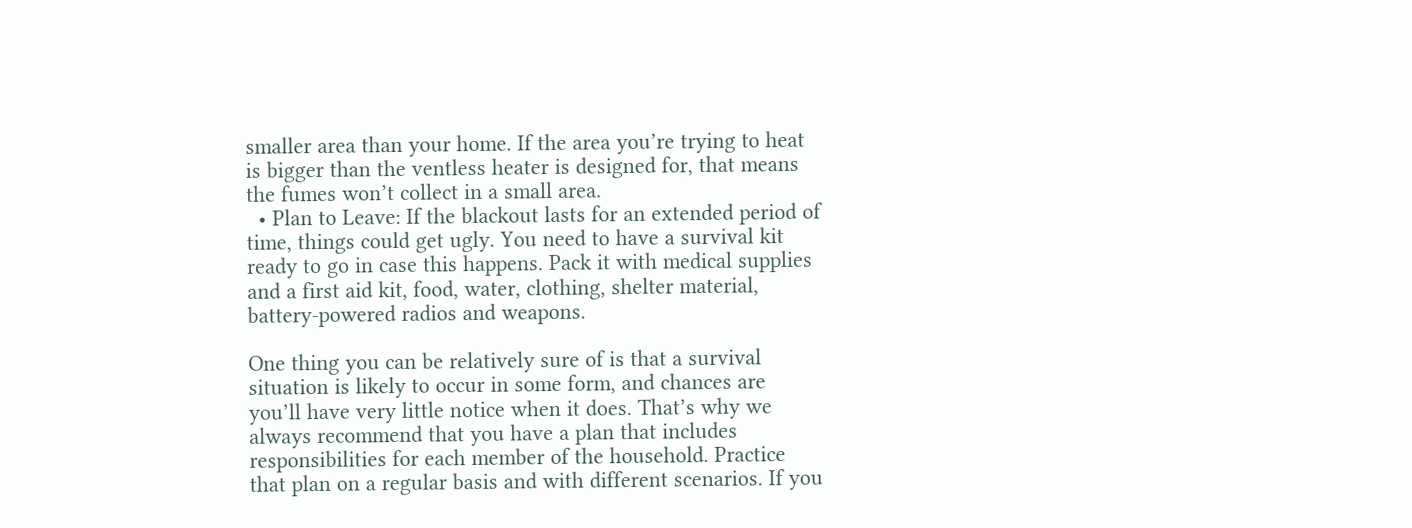smaller area than your home. If the area you’re trying to heat is bigger than the ventless heater is designed for, that means the fumes won’t collect in a small area.
  • Plan to Leave: If the blackout lasts for an extended period of time, things could get ugly. You need to have a survival kit ready to go in case this happens. Pack it with medical supplies and a first aid kit, food, water, clothing, shelter material, battery-powered radios and weapons.

One thing you can be relatively sure of is that a survival situation is likely to occur in some form, and chances are you’ll have very little notice when it does. That’s why we always recommend that you have a plan that includes responsibilities for each member of the household. Practice that plan on a regular basis and with different scenarios. If you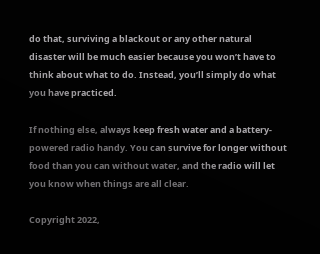do that, surviving a blackout or any other natural disaster will be much easier because you won’t have to think about what to do. Instead, you’ll simply do what you have practiced.

If nothing else, always keep fresh water and a battery-powered radio handy. You can survive for longer without food than you can without water, and the radio will let you know when things are all clear.

Copyright 2022,